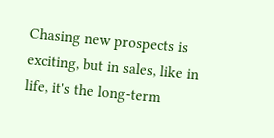Chasing new prospects is exciting, but in sales, like in life, it's the long-term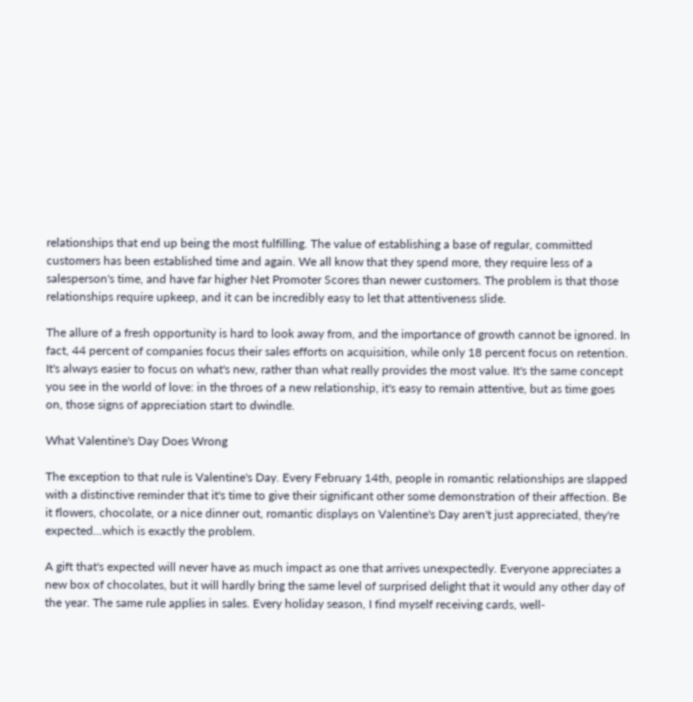relationships that end up being the most fulfilling. The value of establishing a base of regular, committed customers has been established time and again. We all know that they spend more, they require less of a salesperson's time, and have far higher Net Promoter Scores than newer customers. The problem is that those relationships require upkeep, and it can be incredibly easy to let that attentiveness slide.

The allure of a fresh opportunity is hard to look away from, and the importance of growth cannot be ignored. In fact, 44 percent of companies focus their sales efforts on acquisition, while only 18 percent focus on retention. It's always easier to focus on what's new, rather than what really provides the most value. It's the same concept you see in the world of love: in the throes of a new relationship, it's easy to remain attentive, but as time goes on, those signs of appreciation start to dwindle.

What Valentine's Day Does Wrong

The exception to that rule is Valentine's Day. Every February 14th, people in romantic relationships are slapped with a distinctive reminder that it's time to give their significant other some demonstration of their affection. Be it flowers, chocolate, or a nice dinner out, romantic displays on Valentine's Day aren't just appreciated, they're expected...which is exactly the problem.

A gift that's expected will never have as much impact as one that arrives unexpectedly. Everyone appreciates a new box of chocolates, but it will hardly bring the same level of surprised delight that it would any other day of the year. The same rule applies in sales. Every holiday season, I find myself receiving cards, well-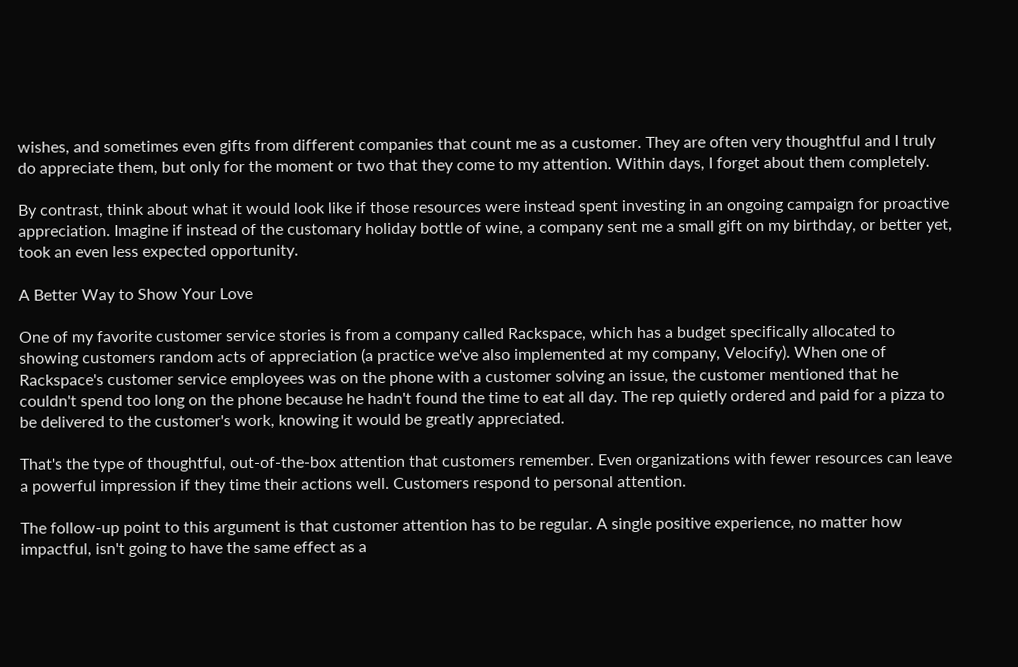wishes, and sometimes even gifts from different companies that count me as a customer. They are often very thoughtful and I truly do appreciate them, but only for the moment or two that they come to my attention. Within days, I forget about them completely.

By contrast, think about what it would look like if those resources were instead spent investing in an ongoing campaign for proactive appreciation. Imagine if instead of the customary holiday bottle of wine, a company sent me a small gift on my birthday, or better yet, took an even less expected opportunity.

A Better Way to Show Your Love

One of my favorite customer service stories is from a company called Rackspace, which has a budget specifically allocated to showing customers random acts of appreciation (a practice we've also implemented at my company, Velocify). When one of Rackspace's customer service employees was on the phone with a customer solving an issue, the customer mentioned that he couldn't spend too long on the phone because he hadn't found the time to eat all day. The rep quietly ordered and paid for a pizza to be delivered to the customer's work, knowing it would be greatly appreciated.

That's the type of thoughtful, out-of-the-box attention that customers remember. Even organizations with fewer resources can leave a powerful impression if they time their actions well. Customers respond to personal attention.

The follow-up point to this argument is that customer attention has to be regular. A single positive experience, no matter how impactful, isn't going to have the same effect as a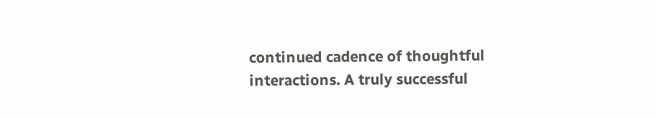continued cadence of thoughtful interactions. A truly successful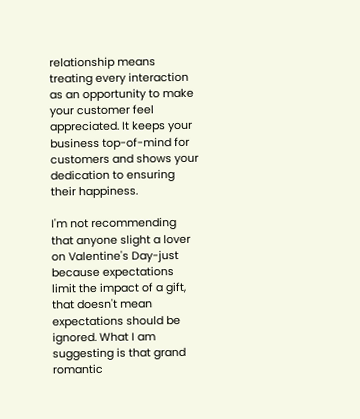relationship means treating every interaction as an opportunity to make your customer feel appreciated. It keeps your business top-of-mind for customers and shows your dedication to ensuring their happiness.

I'm not recommending that anyone slight a lover on Valentine's Day-just because expectations limit the impact of a gift, that doesn't mean expectations should be ignored. What I am suggesting is that grand romantic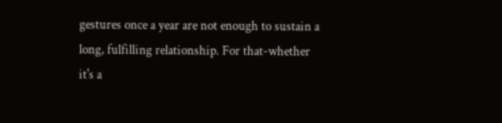gestures once a year are not enough to sustain a long, fulfilling relationship. For that-whether it's a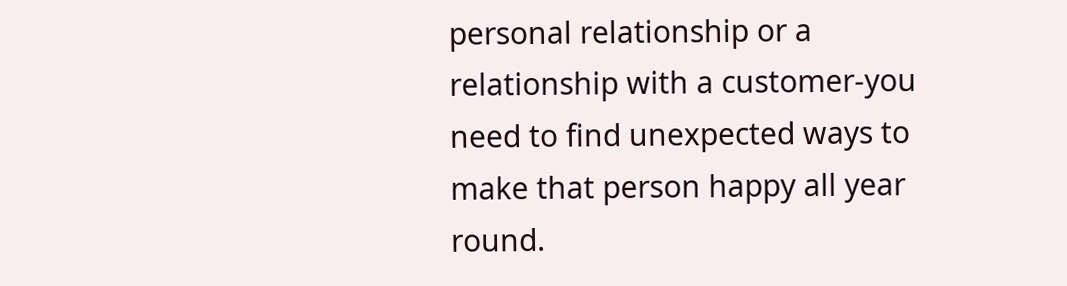personal relationship or a relationship with a customer-you need to find unexpected ways to make that person happy all year round.